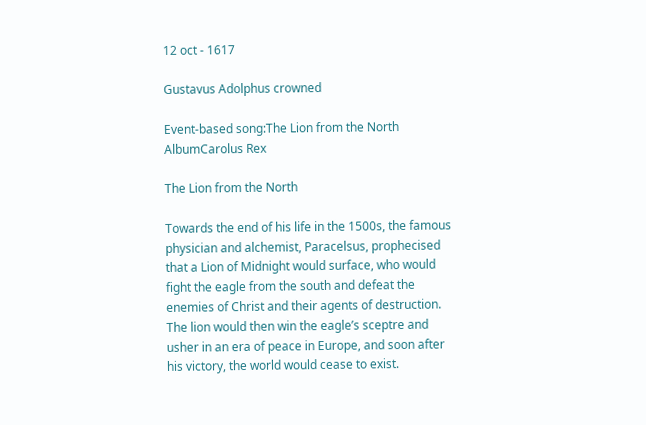12 oct - 1617

Gustavus Adolphus crowned

Event-based song:The Lion from the North
AlbumCarolus Rex

The Lion from the North

Towards the end of his life in the 1500s, the famous physician and alchemist, Paracelsus, prophecised that a Lion of Midnight would surface, who would fight the eagle from the south and defeat the enemies of Christ and their agents of destruction. The lion would then win the eagle’s sceptre and usher in an era of peace in Europe, and soon after his victory, the world would cease to exist.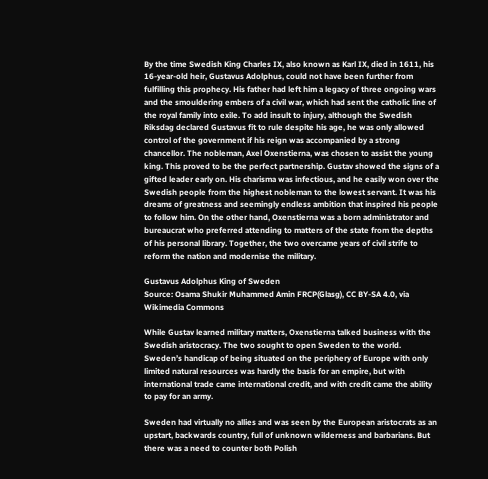By the time Swedish King Charles IX, also known as Karl IX, died in 1611, his 16-year-old heir, Gustavus Adolphus, could not have been further from fulfilling this prophecy. His father had left him a legacy of three ongoing wars and the smouldering embers of a civil war, which had sent the catholic line of the royal family into exile. To add insult to injury, although the Swedish Riksdag declared Gustavus fit to rule despite his age, he was only allowed control of the government if his reign was accompanied by a strong chancellor. The nobleman, Axel Oxenstierna, was chosen to assist the young king. This proved to be the perfect partnership. Gustav showed the signs of a gifted leader early on. His charisma was infectious, and he easily won over the Swedish people from the highest nobleman to the lowest servant. It was his dreams of greatness and seemingly endless ambition that inspired his people to follow him. On the other hand, Oxenstierna was a born administrator and bureaucrat who preferred attending to matters of the state from the depths of his personal library. Together, the two overcame years of civil strife to reform the nation and modernise the military.

Gustavus Adolphus King of Sweden
Source: Osama Shukir Muhammed Amin FRCP(Glasg), CC BY-SA 4.0, via Wikimedia Commons

While Gustav learned military matters, Oxenstierna talked business with the Swedish aristocracy. The two sought to open Sweden to the world. Sweden’s handicap of being situated on the periphery of Europe with only limited natural resources was hardly the basis for an empire, but with international trade came international credit, and with credit came the ability to pay for an army.

Sweden had virtually no allies and was seen by the European aristocrats as an upstart, backwards country, full of unknown wilderness and barbarians. But there was a need to counter both Polish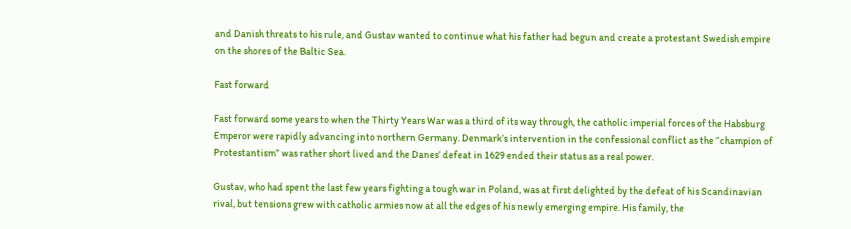and Danish threats to his rule, and Gustav wanted to continue what his father had begun and create a protestant Swedish empire on the shores of the Baltic Sea.

Fast forward

Fast forward some years to when the Thirty Years War was a third of its way through, the catholic imperial forces of the Habsburg Emperor were rapidly advancing into northern Germany. Denmark’s intervention in the confessional conflict as the “champion of Protestantism” was rather short lived and the Danes’ defeat in 1629 ended their status as a real power.

Gustav, who had spent the last few years fighting a tough war in Poland, was at first delighted by the defeat of his Scandinavian rival, but tensions grew with catholic armies now at all the edges of his newly emerging empire. His family, the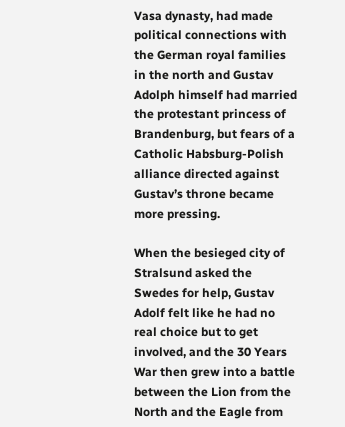Vasa dynasty, had made political connections with the German royal families in the north and Gustav Adolph himself had married the protestant princess of Brandenburg, but fears of a Catholic Habsburg-Polish alliance directed against Gustav’s throne became more pressing.

When the besieged city of Stralsund asked the Swedes for help, Gustav Adolf felt like he had no real choice but to get involved, and the 30 Years War then grew into a battle between the Lion from the North and the Eagle from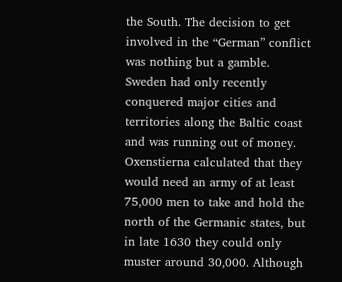the South. The decision to get involved in the “German” conflict was nothing but a gamble. Sweden had only recently conquered major cities and territories along the Baltic coast and was running out of money. Oxenstierna calculated that they would need an army of at least 75,000 men to take and hold the north of the Germanic states, but in late 1630 they could only muster around 30,000. Although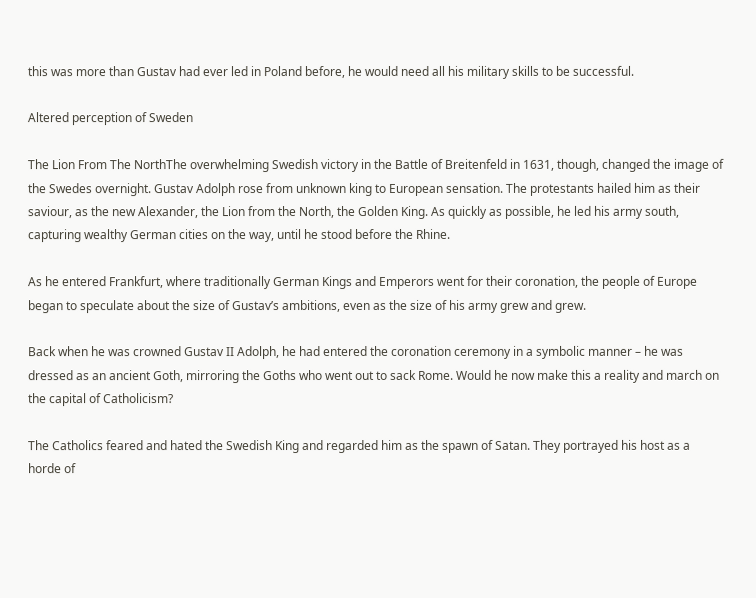this was more than Gustav had ever led in Poland before, he would need all his military skills to be successful.

Altered perception of Sweden

The Lion From The NorthThe overwhelming Swedish victory in the Battle of Breitenfeld in 1631, though, changed the image of the Swedes overnight. Gustav Adolph rose from unknown king to European sensation. The protestants hailed him as their saviour, as the new Alexander, the Lion from the North, the Golden King. As quickly as possible, he led his army south, capturing wealthy German cities on the way, until he stood before the Rhine.

As he entered Frankfurt, where traditionally German Kings and Emperors went for their coronation, the people of Europe began to speculate about the size of Gustav’s ambitions, even as the size of his army grew and grew.

Back when he was crowned Gustav II Adolph, he had entered the coronation ceremony in a symbolic manner – he was dressed as an ancient Goth, mirroring the Goths who went out to sack Rome. Would he now make this a reality and march on the capital of Catholicism?

The Catholics feared and hated the Swedish King and regarded him as the spawn of Satan. They portrayed his host as a horde of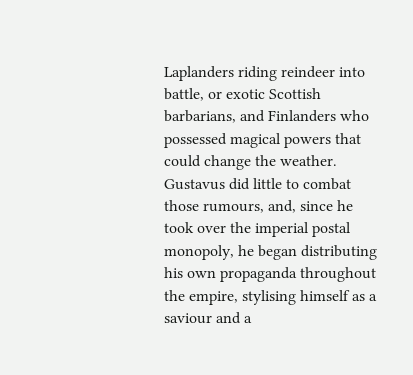Laplanders riding reindeer into battle, or exotic Scottish barbarians, and Finlanders who possessed magical powers that could change the weather. Gustavus did little to combat those rumours, and, since he took over the imperial postal monopoly, he began distributing his own propaganda throughout the empire, stylising himself as a saviour and a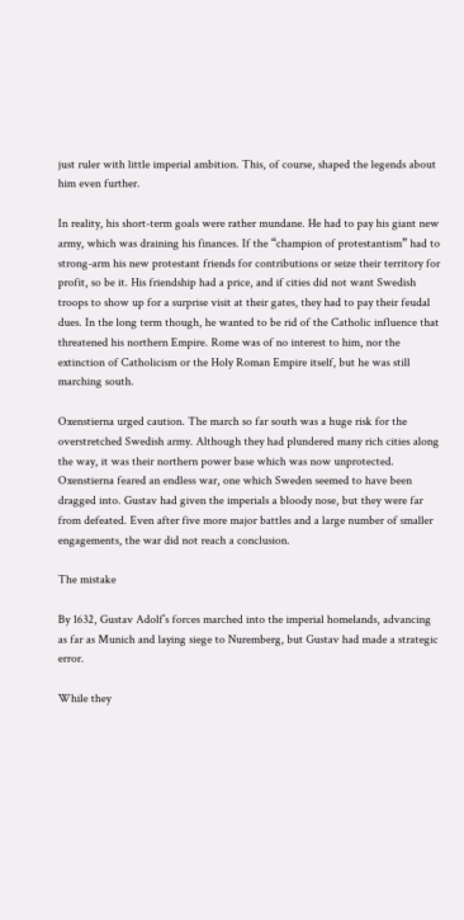just ruler with little imperial ambition. This, of course, shaped the legends about him even further.

In reality, his short-term goals were rather mundane. He had to pay his giant new army, which was draining his finances. If the “champion of protestantism” had to strong-arm his new protestant friends for contributions or seize their territory for profit, so be it. His friendship had a price, and if cities did not want Swedish troops to show up for a surprise visit at their gates, they had to pay their feudal dues. In the long term though, he wanted to be rid of the Catholic influence that threatened his northern Empire. Rome was of no interest to him, nor the extinction of Catholicism or the Holy Roman Empire itself, but he was still marching south.

Oxenstierna urged caution. The march so far south was a huge risk for the overstretched Swedish army. Although they had plundered many rich cities along the way, it was their northern power base which was now unprotected. Oxenstierna feared an endless war, one which Sweden seemed to have been dragged into. Gustav had given the imperials a bloody nose, but they were far from defeated. Even after five more major battles and a large number of smaller engagements, the war did not reach a conclusion.

The mistake

By 1632, Gustav Adolf’s forces marched into the imperial homelands, advancing as far as Munich and laying siege to Nuremberg, but Gustav had made a strategic error.

While they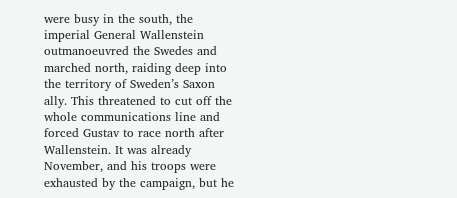were busy in the south, the imperial General Wallenstein outmanoeuvred the Swedes and marched north, raiding deep into the territory of Sweden’s Saxon ally. This threatened to cut off the whole communications line and forced Gustav to race north after Wallenstein. It was already November, and his troops were exhausted by the campaign, but he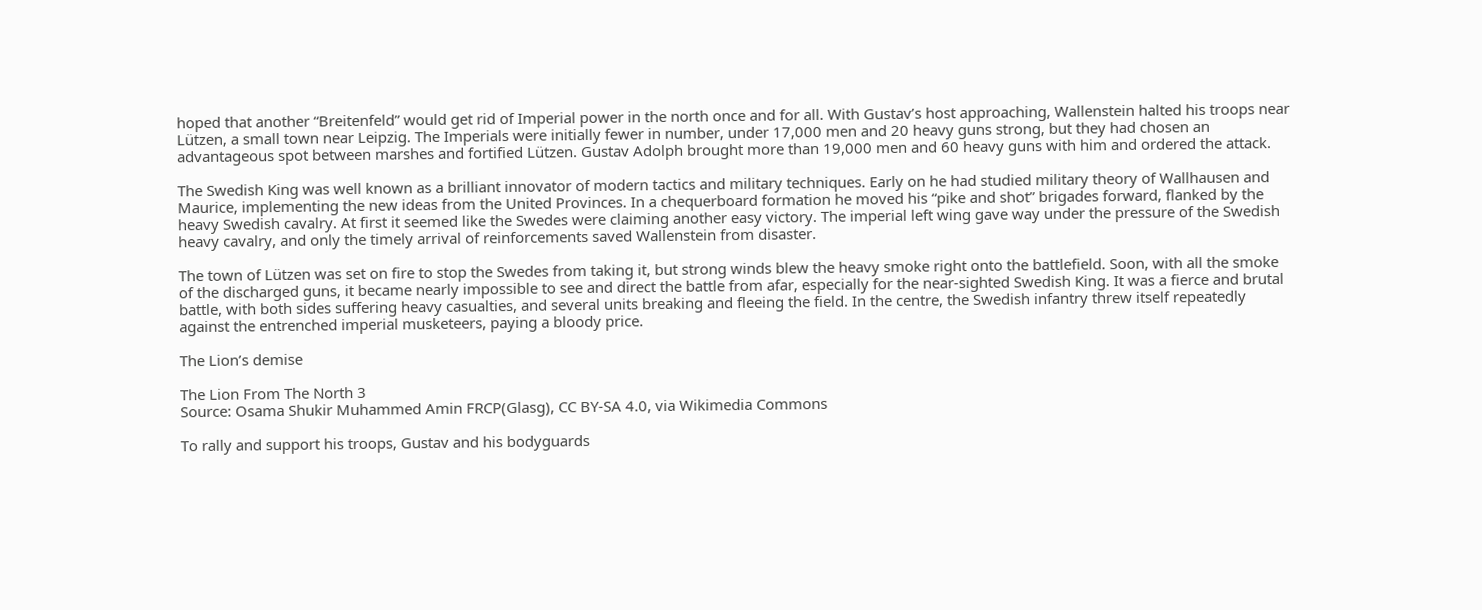hoped that another “Breitenfeld” would get rid of Imperial power in the north once and for all. With Gustav’s host approaching, Wallenstein halted his troops near Lützen, a small town near Leipzig. The Imperials were initially fewer in number, under 17,000 men and 20 heavy guns strong, but they had chosen an advantageous spot between marshes and fortified Lützen. Gustav Adolph brought more than 19,000 men and 60 heavy guns with him and ordered the attack.

The Swedish King was well known as a brilliant innovator of modern tactics and military techniques. Early on he had studied military theory of Wallhausen and Maurice, implementing the new ideas from the United Provinces. In a chequerboard formation he moved his “pike and shot” brigades forward, flanked by the heavy Swedish cavalry. At first it seemed like the Swedes were claiming another easy victory. The imperial left wing gave way under the pressure of the Swedish heavy cavalry, and only the timely arrival of reinforcements saved Wallenstein from disaster.

The town of Lützen was set on fire to stop the Swedes from taking it, but strong winds blew the heavy smoke right onto the battlefield. Soon, with all the smoke of the discharged guns, it became nearly impossible to see and direct the battle from afar, especially for the near-sighted Swedish King. It was a fierce and brutal battle, with both sides suffering heavy casualties, and several units breaking and fleeing the field. In the centre, the Swedish infantry threw itself repeatedly against the entrenched imperial musketeers, paying a bloody price.

The Lion’s demise

The Lion From The North 3
Source: Osama Shukir Muhammed Amin FRCP(Glasg), CC BY-SA 4.0, via Wikimedia Commons

To rally and support his troops, Gustav and his bodyguards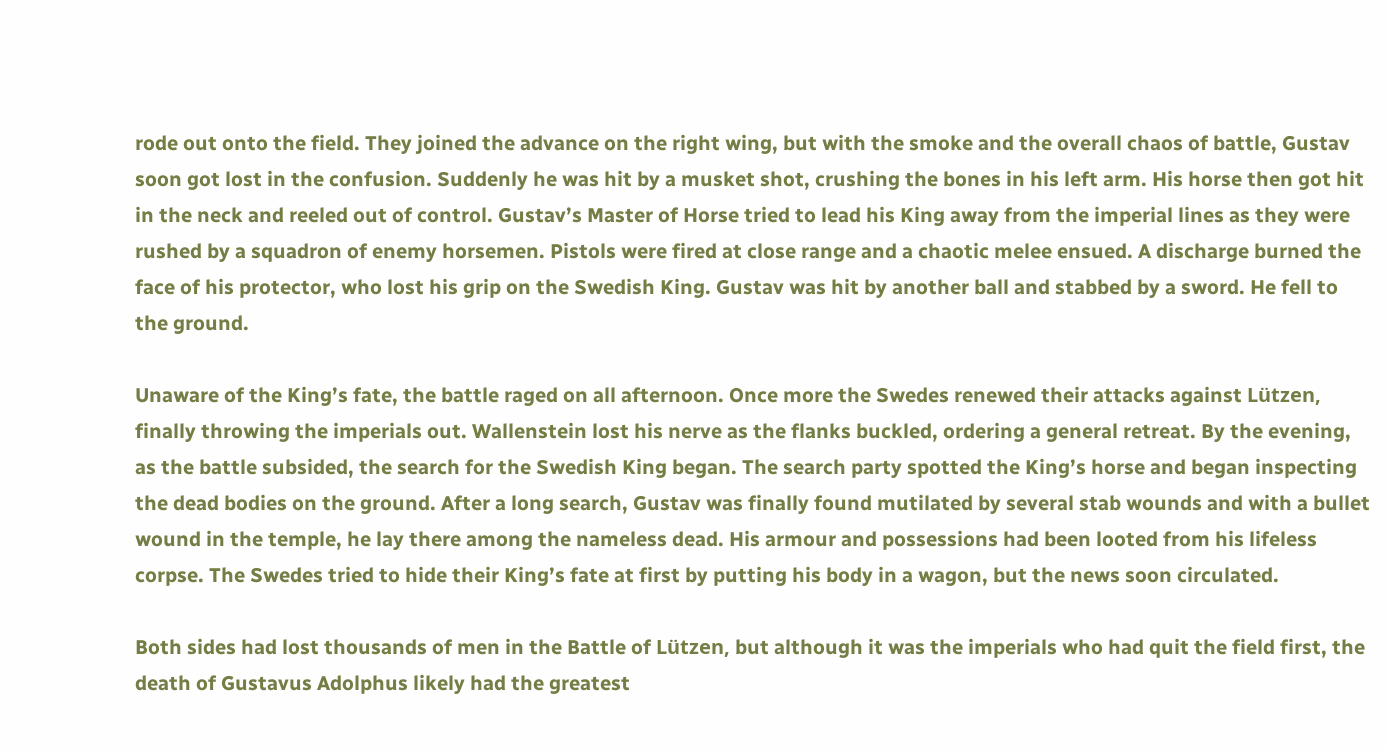rode out onto the field. They joined the advance on the right wing, but with the smoke and the overall chaos of battle, Gustav soon got lost in the confusion. Suddenly he was hit by a musket shot, crushing the bones in his left arm. His horse then got hit in the neck and reeled out of control. Gustav’s Master of Horse tried to lead his King away from the imperial lines as they were rushed by a squadron of enemy horsemen. Pistols were fired at close range and a chaotic melee ensued. A discharge burned the face of his protector, who lost his grip on the Swedish King. Gustav was hit by another ball and stabbed by a sword. He fell to the ground.

Unaware of the King’s fate, the battle raged on all afternoon. Once more the Swedes renewed their attacks against Lützen, finally throwing the imperials out. Wallenstein lost his nerve as the flanks buckled, ordering a general retreat. By the evening, as the battle subsided, the search for the Swedish King began. The search party spotted the King’s horse and began inspecting the dead bodies on the ground. After a long search, Gustav was finally found mutilated by several stab wounds and with a bullet wound in the temple, he lay there among the nameless dead. His armour and possessions had been looted from his lifeless corpse. The Swedes tried to hide their King’s fate at first by putting his body in a wagon, but the news soon circulated.

Both sides had lost thousands of men in the Battle of Lützen, but although it was the imperials who had quit the field first, the death of Gustavus Adolphus likely had the greatest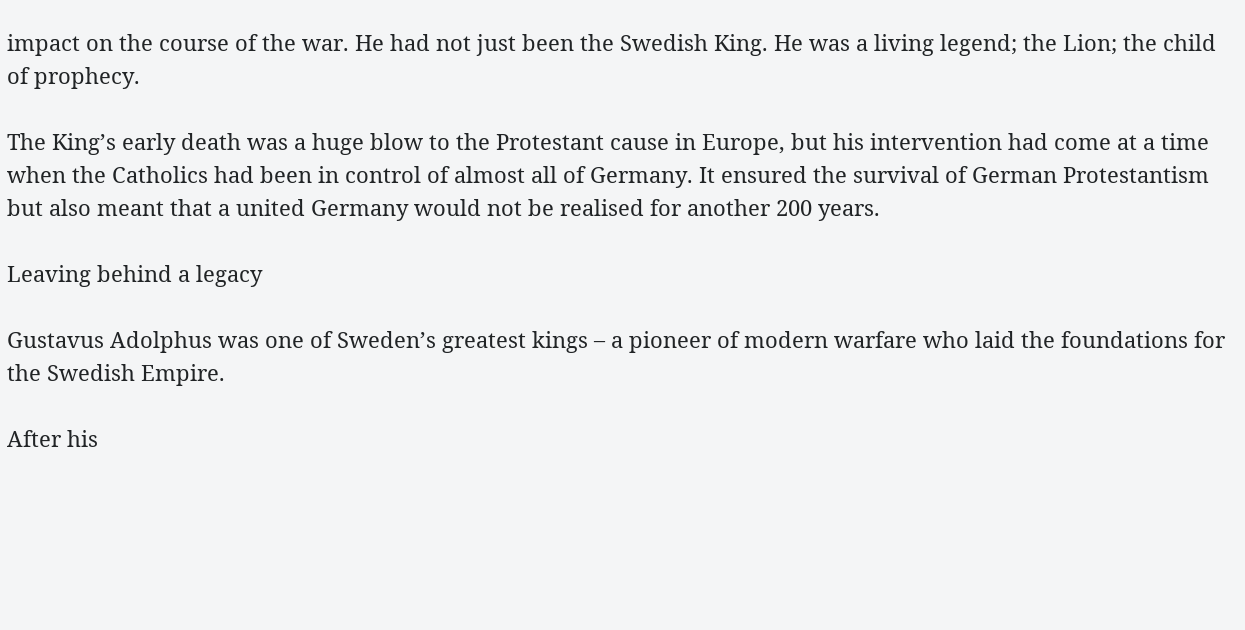impact on the course of the war. He had not just been the Swedish King. He was a living legend; the Lion; the child of prophecy.

The King’s early death was a huge blow to the Protestant cause in Europe, but his intervention had come at a time when the Catholics had been in control of almost all of Germany. It ensured the survival of German Protestantism but also meant that a united Germany would not be realised for another 200 years.

Leaving behind a legacy

Gustavus Adolphus was one of Sweden’s greatest kings – a pioneer of modern warfare who laid the foundations for the Swedish Empire.

After his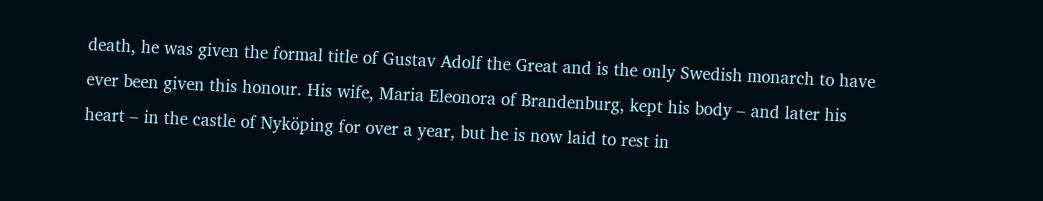death, he was given the formal title of Gustav Adolf the Great and is the only Swedish monarch to have ever been given this honour. His wife, Maria Eleonora of Brandenburg, kept his body – and later his heart – in the castle of Nyköping for over a year, but he is now laid to rest in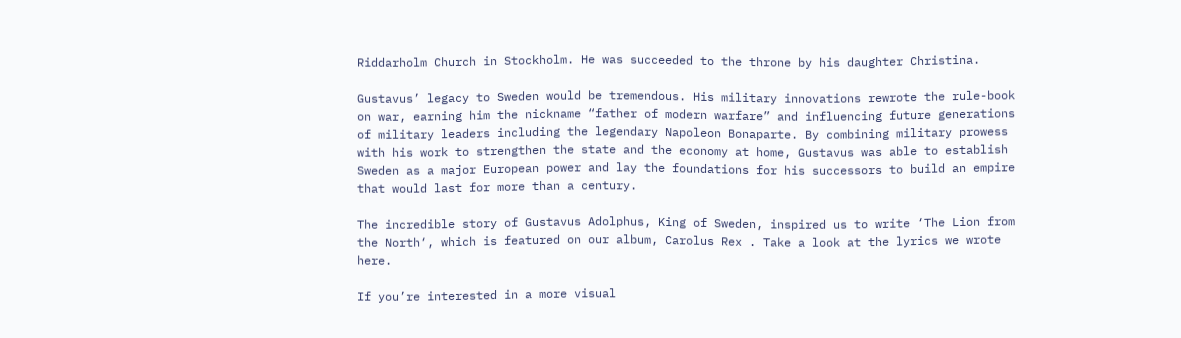Riddarholm Church in Stockholm. He was succeeded to the throne by his daughter Christina.

Gustavus’ legacy to Sweden would be tremendous. His military innovations rewrote the rule-book on war, earning him the nickname “father of modern warfare” and influencing future generations of military leaders including the legendary Napoleon Bonaparte. By combining military prowess with his work to strengthen the state and the economy at home, Gustavus was able to establish Sweden as a major European power and lay the foundations for his successors to build an empire that would last for more than a century.

The incredible story of Gustavus Adolphus, King of Sweden, inspired us to write ‘The Lion from the North‘, which is featured on our album, Carolus Rex . Take a look at the lyrics we wrote here.

If you’re interested in a more visual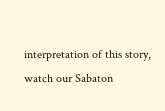interpretation of this story, watch our Sabaton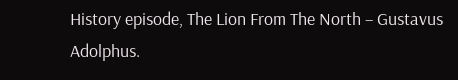History episode, The Lion From The North – Gustavus Adolphus.